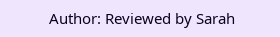Author: Reviewed by Sarah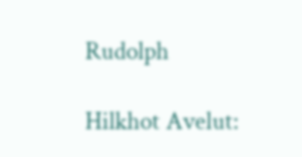Rudolph

Hilkhot Avelut: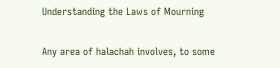Understanding the Laws of Mourning

Any area of halachah involves, to some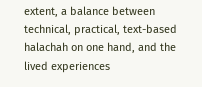extent, a balance between technical, practical, text-based halachah on one hand, and the lived experiences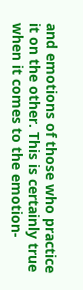and emotions of those who practice it on the other. This is certainly true when it comes to the emotion-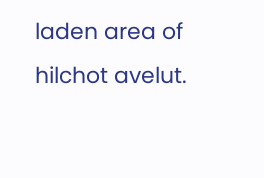laden area of hilchot avelut.